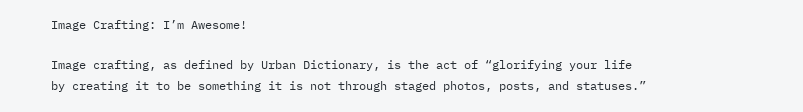Image Crafting: I’m Awesome!

Image crafting, as defined by Urban Dictionary, is the act of “glorifying your life by creating it to be something it is not through staged photos, posts, and statuses.”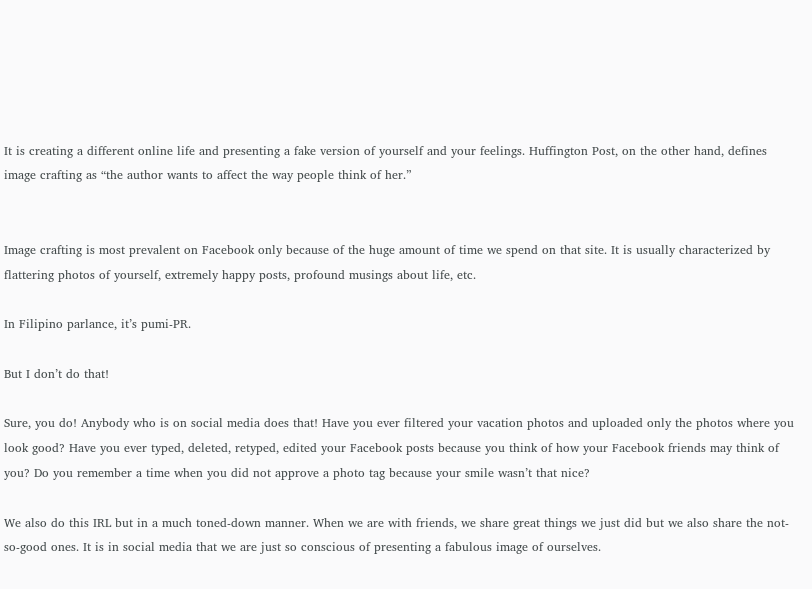It is creating a different online life and presenting a fake version of yourself and your feelings. Huffington Post, on the other hand, defines image crafting as “the author wants to affect the way people think of her.”


Image crafting is most prevalent on Facebook only because of the huge amount of time we spend on that site. It is usually characterized by flattering photos of yourself, extremely happy posts, profound musings about life, etc.

In Filipino parlance, it’s pumi-PR.

But I don’t do that!

Sure, you do! Anybody who is on social media does that! Have you ever filtered your vacation photos and uploaded only the photos where you look good? Have you ever typed, deleted, retyped, edited your Facebook posts because you think of how your Facebook friends may think of you? Do you remember a time when you did not approve a photo tag because your smile wasn’t that nice?

We also do this IRL but in a much toned-down manner. When we are with friends, we share great things we just did but we also share the not-so-good ones. It is in social media that we are just so conscious of presenting a fabulous image of ourselves.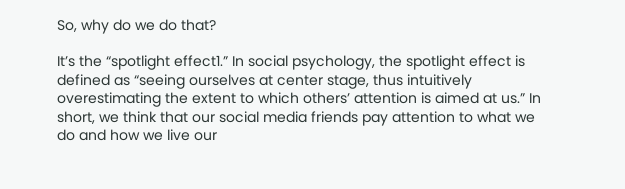So, why do we do that?

It’s the “spotlight effect1.” In social psychology, the spotlight effect is defined as “seeing ourselves at center stage, thus intuitively overestimating the extent to which others’ attention is aimed at us.” In short, we think that our social media friends pay attention to what we do and how we live our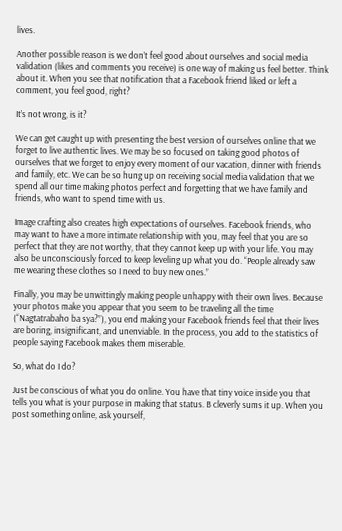lives.

Another possible reason is we don’t feel good about ourselves and social media validation (likes and comments you receive) is one way of making us feel better. Think about it. When you see that notification that a Facebook friend liked or left a comment, you feel good, right?

It’s not wrong, is it?

We can get caught up with presenting the best version of ourselves online that we forget to live authentic lives. We may be so focused on taking good photos of ourselves that we forget to enjoy every moment of our vacation, dinner with friends and family, etc. We can be so hung up on receiving social media validation that we spend all our time making photos perfect and forgetting that we have family and friends, who want to spend time with us.

Image crafting also creates high expectations of ourselves. Facebook friends, who may want to have a more intimate relationship with you, may feel that you are so perfect that they are not worthy, that they cannot keep up with your life. You may also be unconsciously forced to keep leveling up what you do. “People already saw me wearing these clothes so I need to buy new ones.”

Finally, you may be unwittingly making people unhappy with their own lives. Because your photos make you appear that you seem to be traveling all the time (“Nagtatrabaho ba sya?”), you end making your Facebook friends feel that their lives are boring, insignificant, and unenviable. In the process, you add to the statistics of people saying Facebook makes them miserable.

So, what do I do?

Just be conscious of what you do online. You have that tiny voice inside you that tells you what is your purpose in making that status. B cleverly sums it up. When you post something online, ask yourself,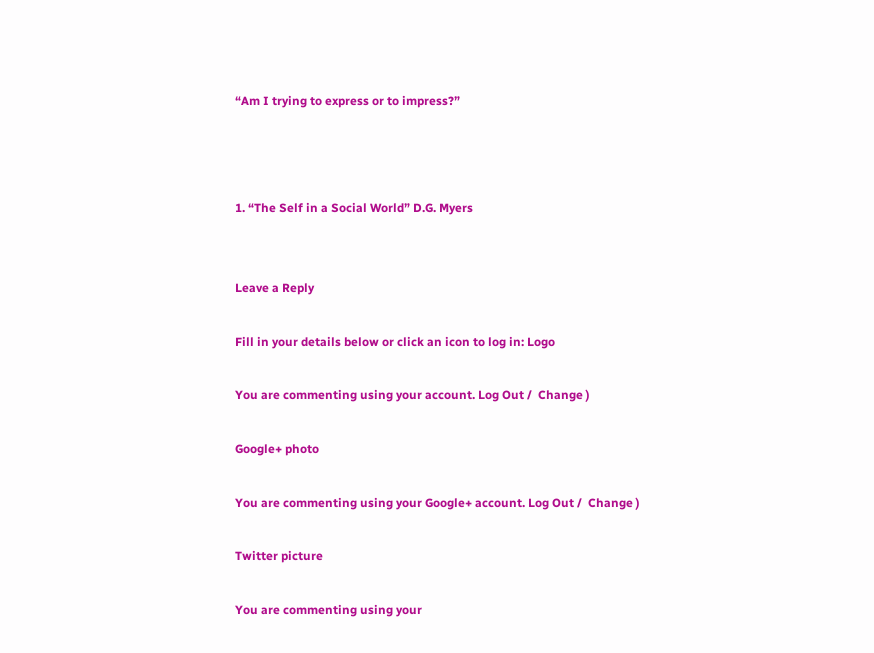“Am I trying to express or to impress?”



1. “The Self in a Social World” D.G. Myers


Leave a Reply

Fill in your details below or click an icon to log in: Logo

You are commenting using your account. Log Out /  Change )

Google+ photo

You are commenting using your Google+ account. Log Out /  Change )

Twitter picture

You are commenting using your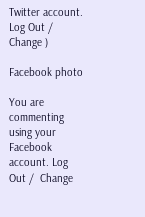Twitter account. Log Out /  Change )

Facebook photo

You are commenting using your Facebook account. Log Out /  Change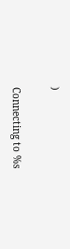)


Connecting to %s